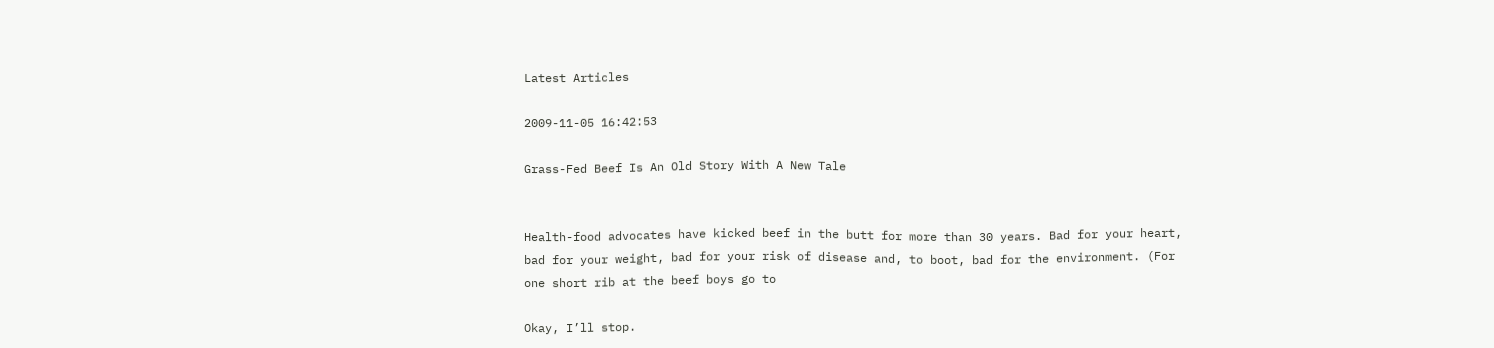Latest Articles

2009-11-05 16:42:53

Grass-Fed Beef Is An Old Story With A New Tale


Health-food advocates have kicked beef in the butt for more than 30 years. Bad for your heart, bad for your weight, bad for your risk of disease and, to boot, bad for the environment. (For one short rib at the beef boys go to

Okay, I’ll stop.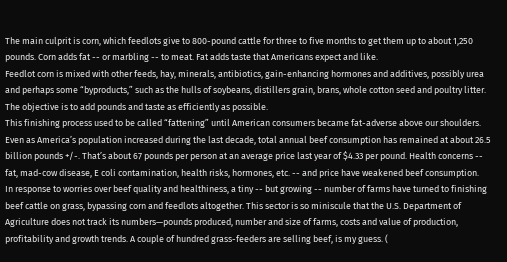The main culprit is corn, which feedlots give to 800-pound cattle for three to five months to get them up to about 1,250 pounds. Corn adds fat -- or marbling -- to meat. Fat adds taste that Americans expect and like.
Feedlot corn is mixed with other feeds, hay, minerals, antibiotics, gain-enhancing hormones and additives, possibly urea and perhaps some “byproducts,” such as the hulls of soybeans, distillers grain, brans, whole cotton seed and poultry litter. The objective is to add pounds and taste as efficiently as possible.
This finishing process used to be called “fattening” until American consumers became fat-adverse above our shoulders.
Even as America’s population increased during the last decade, total annual beef consumption has remained at about 26.5 billion pounds +/-. That’s about 67 pounds per person at an average price last year of $4.33 per pound. Health concerns -- fat, mad-cow disease, E coli contamination, health risks, hormones, etc. -- and price have weakened beef consumption.
In response to worries over beef quality and healthiness, a tiny -- but growing -- number of farms have turned to finishing beef cattle on grass, bypassing corn and feedlots altogether. This sector is so miniscule that the U.S. Department of Agriculture does not track its numbers—pounds produced, number and size of farms, costs and value of production, profitability and growth trends. A couple of hundred grass-feeders are selling beef, is my guess. (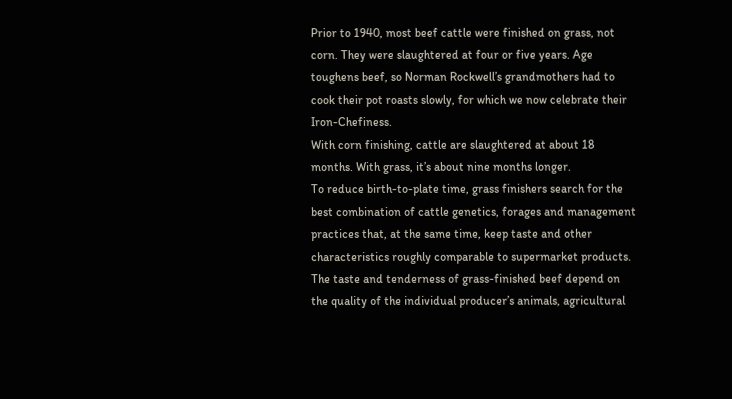Prior to 1940, most beef cattle were finished on grass, not corn. They were slaughtered at four or five years. Age toughens beef, so Norman Rockwell’s grandmothers had to cook their pot roasts slowly, for which we now celebrate their Iron-Chefiness.
With corn finishing, cattle are slaughtered at about 18 months. With grass, it’s about nine months longer.
To reduce birth-to-plate time, grass finishers search for the best combination of cattle genetics, forages and management practices that, at the same time, keep taste and other characteristics roughly comparable to supermarket products.
The taste and tenderness of grass-finished beef depend on the quality of the individual producer’s animals, agricultural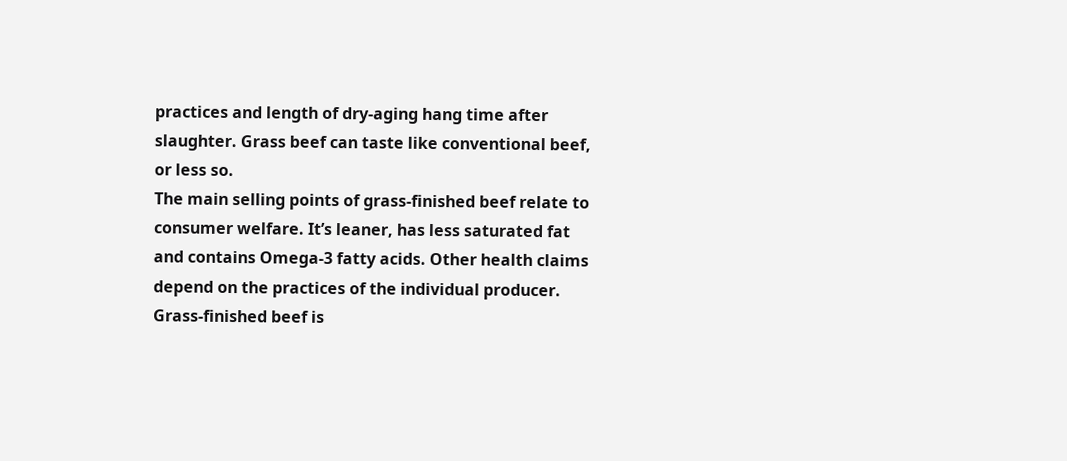practices and length of dry-aging hang time after slaughter. Grass beef can taste like conventional beef, or less so.
The main selling points of grass-finished beef relate to consumer welfare. It’s leaner, has less saturated fat and contains Omega-3 fatty acids. Other health claims depend on the practices of the individual producer.
Grass-finished beef is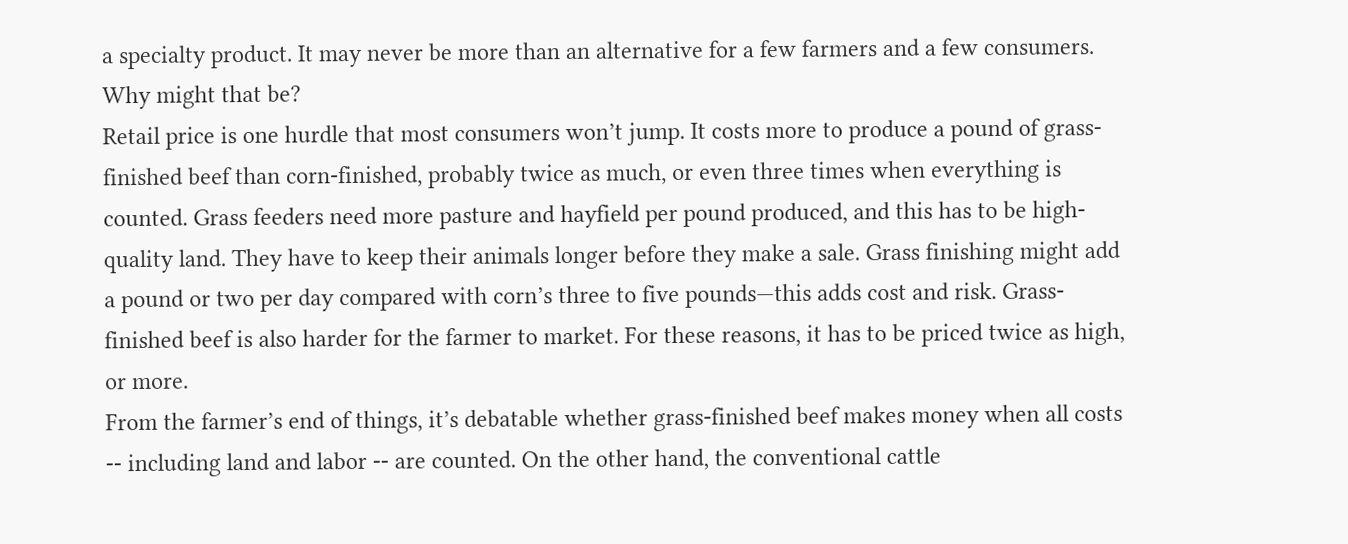a specialty product. It may never be more than an alternative for a few farmers and a few consumers. Why might that be?
Retail price is one hurdle that most consumers won’t jump. It costs more to produce a pound of grass-finished beef than corn-finished, probably twice as much, or even three times when everything is counted. Grass feeders need more pasture and hayfield per pound produced, and this has to be high-quality land. They have to keep their animals longer before they make a sale. Grass finishing might add a pound or two per day compared with corn’s three to five pounds—this adds cost and risk. Grass-finished beef is also harder for the farmer to market. For these reasons, it has to be priced twice as high, or more.
From the farmer’s end of things, it’s debatable whether grass-finished beef makes money when all costs -- including land and labor -- are counted. On the other hand, the conventional cattle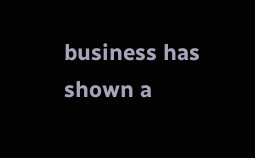business has shown a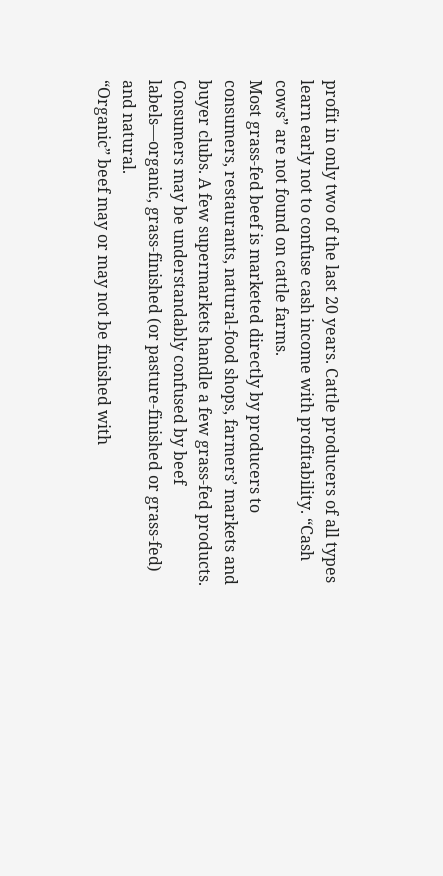profit in only two of the last 20 years. Cattle producers of all types learn early not to confuse cash income with profitability. “Cash cows” are not found on cattle farms.
Most grass-fed beef is marketed directly by producers to consumers, restaurants, natural-food shops, farmers’ markets and buyer clubs. A few supermarkets handle a few grass-fed products.
Consumers may be understandably confused by beef labels—organic, grass-finished (or pasture-finished or grass-fed) and natural.
“Organic” beef may or may not be finished with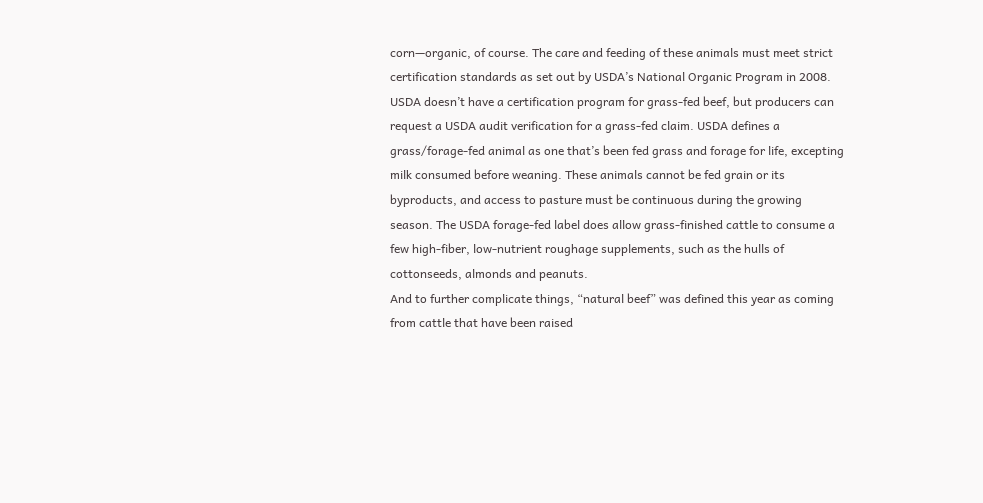corn—organic, of course. The care and feeding of these animals must meet strict certification standards as set out by USDA’s National Organic Program in 2008.
USDA doesn’t have a certification program for grass-fed beef, but producers can request a USDA audit verification for a grass-fed claim. USDA defines a grass/forage-fed animal as one that’s been fed grass and forage for life, excepting milk consumed before weaning. These animals cannot be fed grain or its byproducts, and access to pasture must be continuous during the growing season. The USDA forage-fed label does allow grass-finished cattle to consume a few high-fiber, low-nutrient roughage supplements, such as the hulls of cottonseeds, almonds and peanuts.
And to further complicate things, “natural beef” was defined this year as coming from cattle that have been raised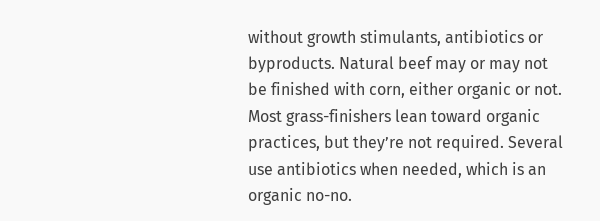without growth stimulants, antibiotics or byproducts. Natural beef may or may not be finished with corn, either organic or not.
Most grass-finishers lean toward organic practices, but they’re not required. Several use antibiotics when needed, which is an organic no-no.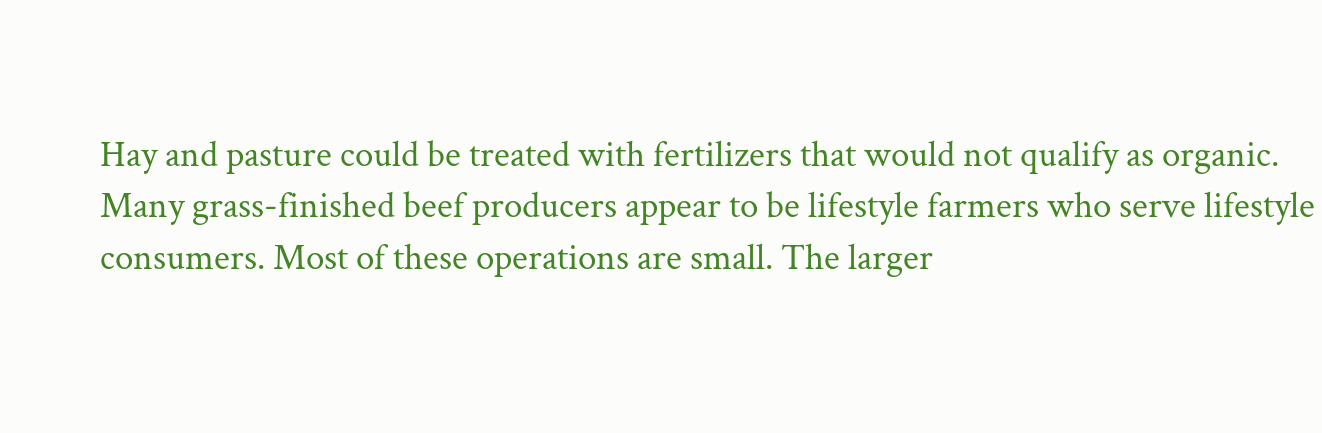Hay and pasture could be treated with fertilizers that would not qualify as organic.
Many grass-finished beef producers appear to be lifestyle farmers who serve lifestyle consumers. Most of these operations are small. The larger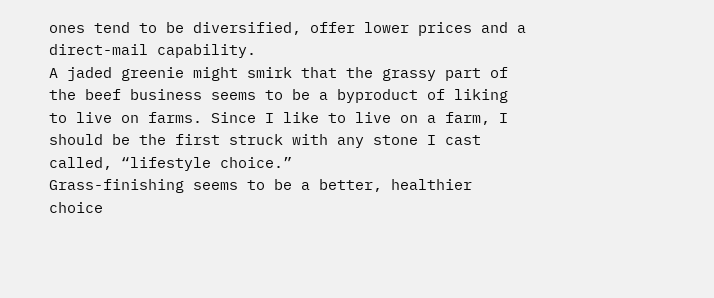ones tend to be diversified, offer lower prices and a direct-mail capability.
A jaded greenie might smirk that the grassy part of the beef business seems to be a byproduct of liking to live on farms. Since I like to live on a farm, I should be the first struck with any stone I cast called, “lifestyle choice.”
Grass-finishing seems to be a better, healthier choice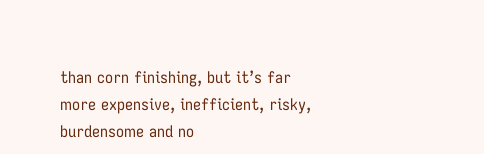than corn finishing, but it’s far more expensive, inefficient, risky, burdensome and no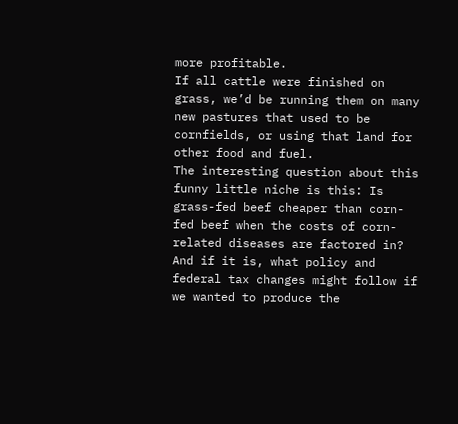more profitable.
If all cattle were finished on grass, we’d be running them on many new pastures that used to be cornfields, or using that land for other food and fuel.
The interesting question about this funny little niche is this: Is grass-fed beef cheaper than corn-fed beef when the costs of corn-related diseases are factored in?
And if it is, what policy and federal tax changes might follow if we wanted to produce the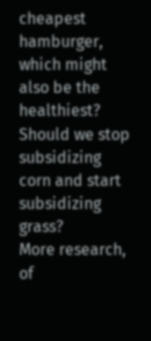cheapest hamburger, which might also be the healthiest? Should we stop subsidizing corn and start subsidizing grass?
More research, of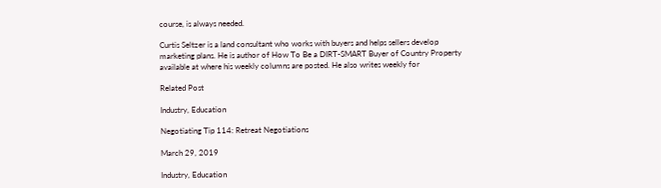course, is always needed.

Curtis Seltzer is a land consultant who works with buyers and helps sellers develop marketing plans. He is author of How To Be a DIRT-SMART Buyer of Country Property available at where his weekly columns are posted. He also writes weekly for

Related Post

Industry, Education

Negotiating Tip 114: Retreat Negotiations

March 29, 2019

Industry, Education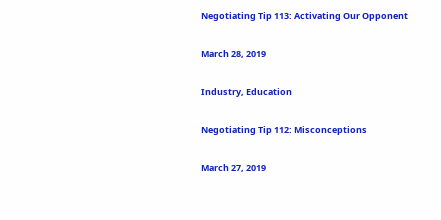Negotiating Tip 113: Activating Our Opponent

March 28, 2019

Industry, Education

Negotiating Tip 112: Misconceptions

March 27, 2019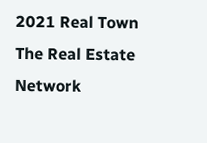2021 Real Town The Real Estate Network